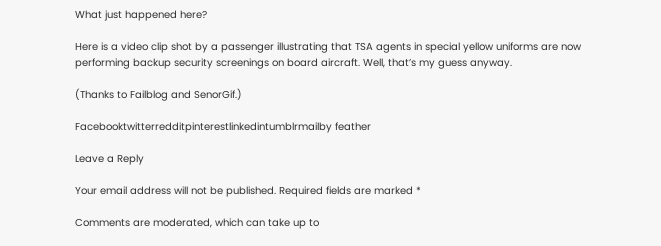What just happened here?

Here is a video clip shot by a passenger illustrating that TSA agents in special yellow uniforms are now performing backup security screenings on board aircraft. Well, that’s my guess anyway.

(Thanks to Failblog and SenorGif.)

Facebooktwitterredditpinterestlinkedintumblrmailby feather

Leave a Reply

Your email address will not be published. Required fields are marked *

Comments are moderated, which can take up to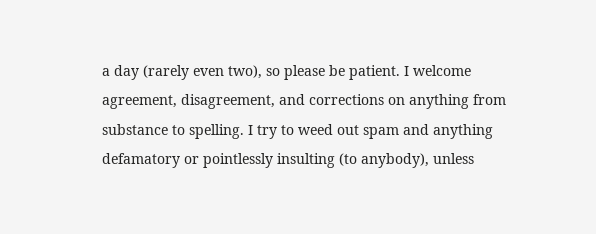a day (rarely even two), so please be patient. I welcome agreement, disagreement, and corrections on anything from substance to spelling. I try to weed out spam and anything defamatory or pointlessly insulting (to anybody), unless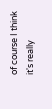of course I think it's really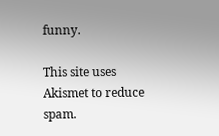funny.

This site uses Akismet to reduce spam.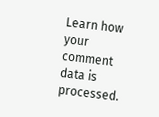Learn how your comment data is processed.